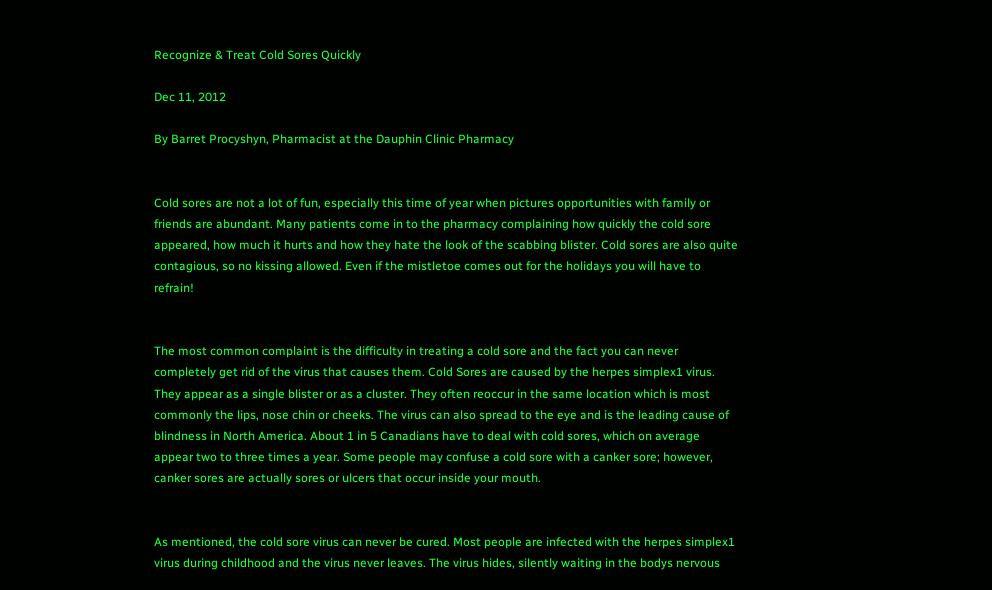Recognize & Treat Cold Sores Quickly

Dec 11, 2012

By Barret Procyshyn, Pharmacist at the Dauphin Clinic Pharmacy


Cold sores are not a lot of fun, especially this time of year when pictures opportunities with family or friends are abundant. Many patients come in to the pharmacy complaining how quickly the cold sore appeared, how much it hurts and how they hate the look of the scabbing blister. Cold sores are also quite contagious, so no kissing allowed. Even if the mistletoe comes out for the holidays you will have to refrain!


The most common complaint is the difficulty in treating a cold sore and the fact you can never completely get rid of the virus that causes them. Cold Sores are caused by the herpes simplex1 virus. They appear as a single blister or as a cluster. They often reoccur in the same location which is most commonly the lips, nose chin or cheeks. The virus can also spread to the eye and is the leading cause of blindness in North America. About 1 in 5 Canadians have to deal with cold sores, which on average appear two to three times a year. Some people may confuse a cold sore with a canker sore; however, canker sores are actually sores or ulcers that occur inside your mouth.


As mentioned, the cold sore virus can never be cured. Most people are infected with the herpes simplex1 virus during childhood and the virus never leaves. The virus hides, silently waiting in the bodys nervous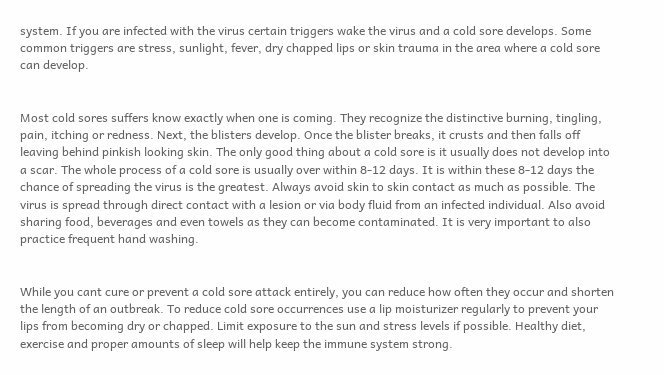system. If you are infected with the virus certain triggers wake the virus and a cold sore develops. Some common triggers are stress, sunlight, fever, dry chapped lips or skin trauma in the area where a cold sore can develop.


Most cold sores suffers know exactly when one is coming. They recognize the distinctive burning, tingling, pain, itching or redness. Next, the blisters develop. Once the blister breaks, it crusts and then falls off leaving behind pinkish looking skin. The only good thing about a cold sore is it usually does not develop into a scar. The whole process of a cold sore is usually over within 8-12 days. It is within these 8-12 days the chance of spreading the virus is the greatest. Always avoid skin to skin contact as much as possible. The virus is spread through direct contact with a lesion or via body fluid from an infected individual. Also avoid sharing food, beverages and even towels as they can become contaminated. It is very important to also practice frequent hand washing.


While you cant cure or prevent a cold sore attack entirely, you can reduce how often they occur and shorten the length of an outbreak. To reduce cold sore occurrences use a lip moisturizer regularly to prevent your lips from becoming dry or chapped. Limit exposure to the sun and stress levels if possible. Healthy diet, exercise and proper amounts of sleep will help keep the immune system strong.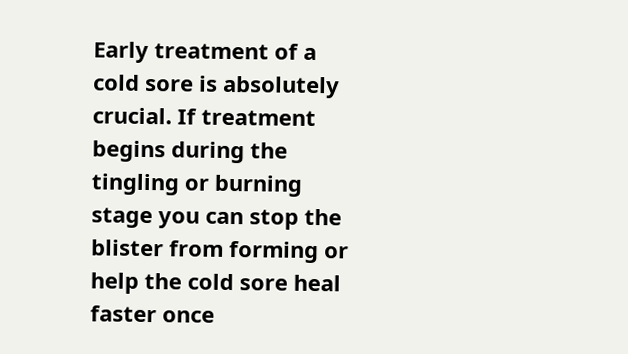Early treatment of a cold sore is absolutely crucial. If treatment begins during the tingling or burning stage you can stop the blister from forming or help the cold sore heal faster once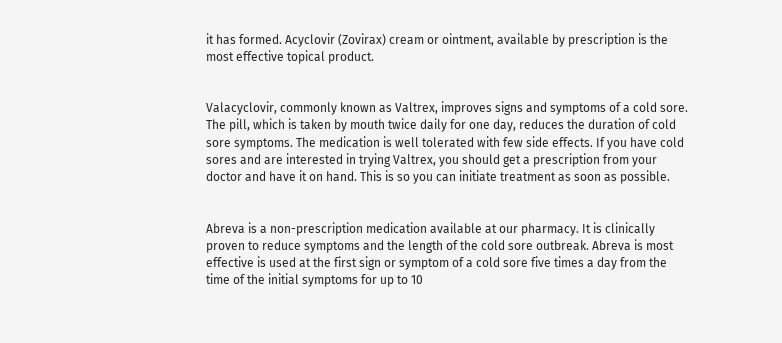it has formed. Acyclovir (Zovirax) cream or ointment, available by prescription is the most effective topical product.


Valacyclovir, commonly known as Valtrex, improves signs and symptoms of a cold sore. The pill, which is taken by mouth twice daily for one day, reduces the duration of cold sore symptoms. The medication is well tolerated with few side effects. If you have cold sores and are interested in trying Valtrex, you should get a prescription from your doctor and have it on hand. This is so you can initiate treatment as soon as possible.


Abreva is a non-prescription medication available at our pharmacy. It is clinically proven to reduce symptoms and the length of the cold sore outbreak. Abreva is most effective is used at the first sign or symptom of a cold sore five times a day from the time of the initial symptoms for up to 10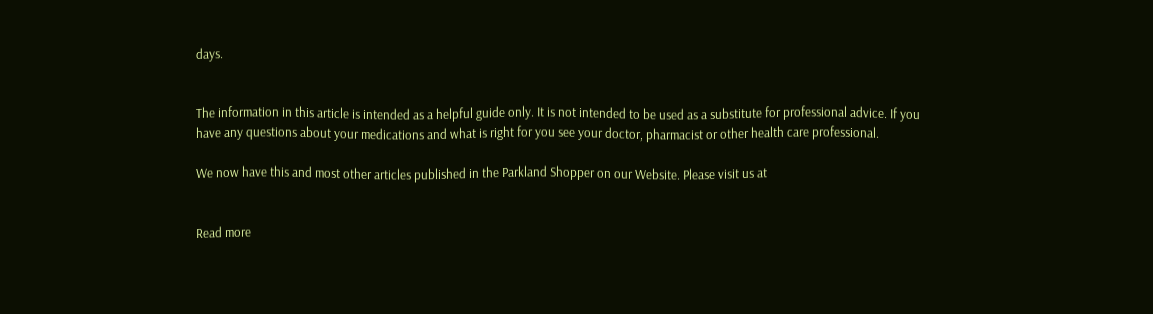days.


The information in this article is intended as a helpful guide only. It is not intended to be used as a substitute for professional advice. If you have any questions about your medications and what is right for you see your doctor, pharmacist or other health care professional.

We now have this and most other articles published in the Parkland Shopper on our Website. Please visit us at


Read more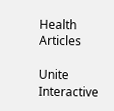Health Articles

Unite Interactive